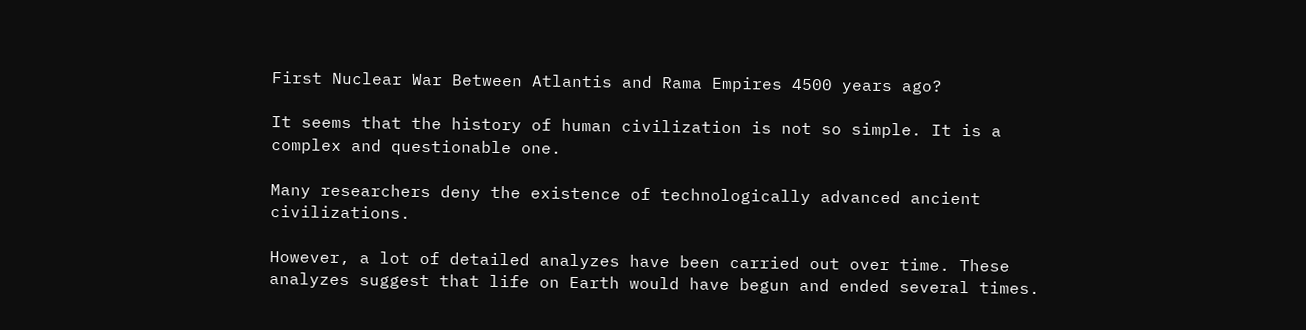First Nuclear War Between Atlantis and Rama Empires 4500 years ago?

It seems that the history of human civilization is not so simple. It is a complex and questionable one.

Many researchers deny the existence of technologically advanced ancient civilizations.

However, a lot of detailed analyzes have been carried out over time. These analyzes suggest that life on Earth would have begun and ended several times.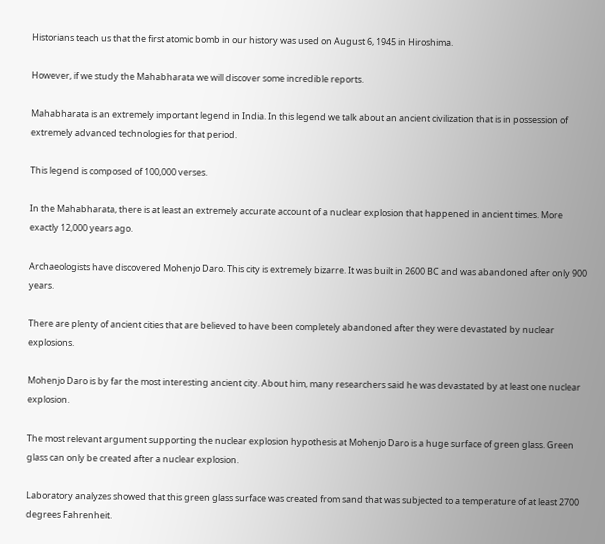Historians teach us that the first atomic bomb in our history was used on August 6, 1945 in Hiroshima.

However, if we study the Mahabharata we will discover some incredible reports.

Mahabharata is an extremely important legend in India. In this legend we talk about an ancient civilization that is in possession of extremely advanced technologies for that period.

This legend is composed of 100,000 verses.

In the Mahabharata, there is at least an extremely accurate account of a nuclear explosion that happened in ancient times. More exactly 12,000 years ago.

Archaeologists have discovered Mohenjo Daro. This city is extremely bizarre. It was built in 2600 BC and was abandoned after only 900 years.

There are plenty of ancient cities that are believed to have been completely abandoned after they were devastated by nuclear explosions.

Mohenjo Daro is by far the most interesting ancient city. About him, many researchers said he was devastated by at least one nuclear explosion.

The most relevant argument supporting the nuclear explosion hypothesis at Mohenjo Daro is a huge surface of green glass. Green glass can only be created after a nuclear explosion.

Laboratory analyzes showed that this green glass surface was created from sand that was subjected to a temperature of at least 2700 degrees Fahrenheit.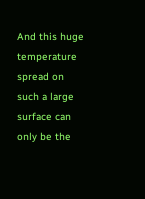And this huge temperature spread on such a large surface can only be the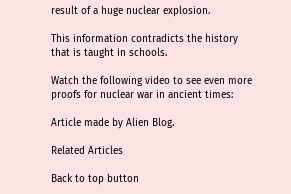result of a huge nuclear explosion.

This information contradicts the history that is taught in schools.

Watch the following video to see even more proofs for nuclear war in ancient times:

Article made by Alien Blog.

Related Articles

Back to top button